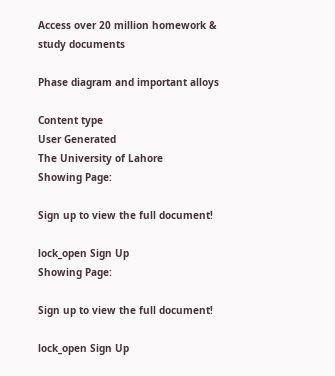Access over 20 million homework & study documents

Phase diagram and important alloys

Content type
User Generated
The University of Lahore
Showing Page:

Sign up to view the full document!

lock_open Sign Up
Showing Page:

Sign up to view the full document!

lock_open Sign Up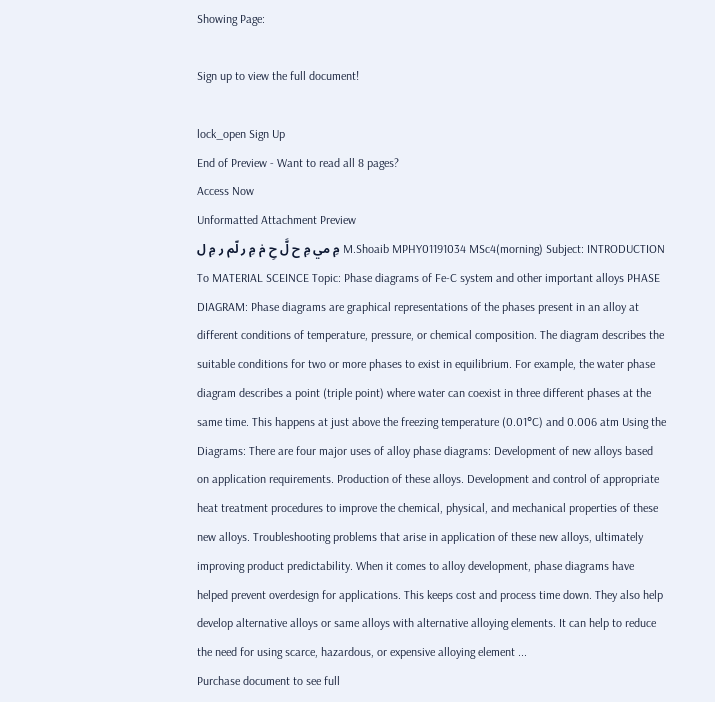Showing Page:

Sign up to view the full document!

lock_open Sign Up
End of Preview - Want to read all 8 pages?
Access Now
Unformatted Attachment Preview
مِ مي مِ ح لَّ حِ مٰ مِ ر لّم ر مِ ل M.Shoaib MPHY01191034 MSc4(morning) Subject: INTRODUCTION To MATERIAL SCEINCE Topic: Phase diagrams of Fe-C system and other important alloys PHASE DIAGRAM: Phase diagrams are graphical representations of the phases present in an alloy at different conditions of temperature, pressure, or chemical composition. The diagram describes the suitable conditions for two or more phases to exist in equilibrium. For example, the water phase diagram describes a point (triple point) where water can coexist in three different phases at the same time. This happens at just above the freezing temperature (0.01°C) and 0.006 atm Using the Diagrams: There are four major uses of alloy phase diagrams: Development of new alloys based on application requirements. Production of these alloys. Development and control of appropriate heat treatment procedures to improve the chemical, physical, and mechanical properties of these new alloys. Troubleshooting problems that arise in application of these new alloys, ultimately improving product predictability. When it comes to alloy development, phase diagrams have helped prevent overdesign for applications. This keeps cost and process time down. They also help develop alternative alloys or same alloys with alternative alloying elements. It can help to reduce the need for using scarce, hazardous, or expensive alloying element ...
Purchase document to see full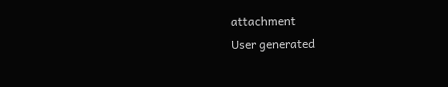attachment
User generated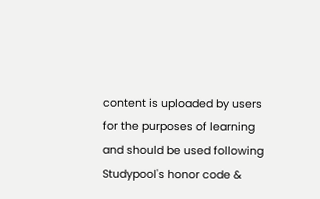content is uploaded by users for the purposes of learning and should be used following Studypool's honor code &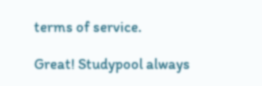terms of service.

Great! Studypool always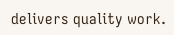delivers quality work.